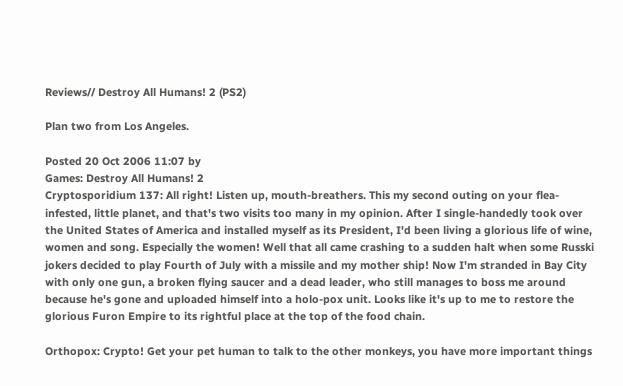Reviews// Destroy All Humans! 2 (PS2)

Plan two from Los Angeles.

Posted 20 Oct 2006 11:07 by
Games: Destroy All Humans! 2
Cryptosporidium 137: All right! Listen up, mouth-breathers. This my second outing on your flea-infested, little planet, and that's two visits too many in my opinion. After I single-handedly took over the United States of America and installed myself as its President, I'd been living a glorious life of wine, women and song. Especially the women! Well that all came crashing to a sudden halt when some Russki jokers decided to play Fourth of July with a missile and my mother ship! Now I'm stranded in Bay City with only one gun, a broken flying saucer and a dead leader, who still manages to boss me around because he's gone and uploaded himself into a holo-pox unit. Looks like it's up to me to restore the glorious Furon Empire to its rightful place at the top of the food chain.

Orthopox: Crypto! Get your pet human to talk to the other monkeys, you have more important things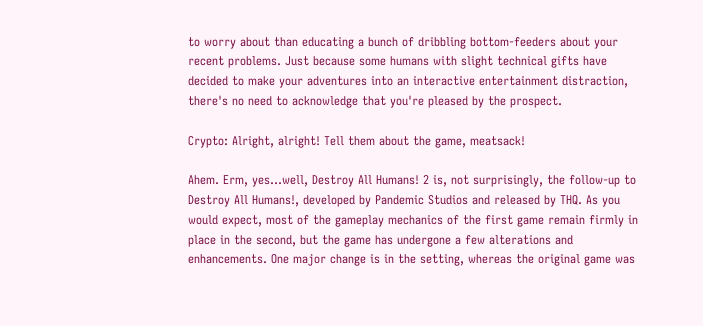to worry about than educating a bunch of dribbling bottom-feeders about your recent problems. Just because some humans with slight technical gifts have decided to make your adventures into an interactive entertainment distraction, there's no need to acknowledge that you're pleased by the prospect.

Crypto: Alright, alright! Tell them about the game, meatsack!

Ahem. Erm, yes...well, Destroy All Humans! 2 is, not surprisingly, the follow-up to Destroy All Humans!, developed by Pandemic Studios and released by THQ. As you would expect, most of the gameplay mechanics of the first game remain firmly in place in the second, but the game has undergone a few alterations and enhancements. One major change is in the setting, whereas the original game was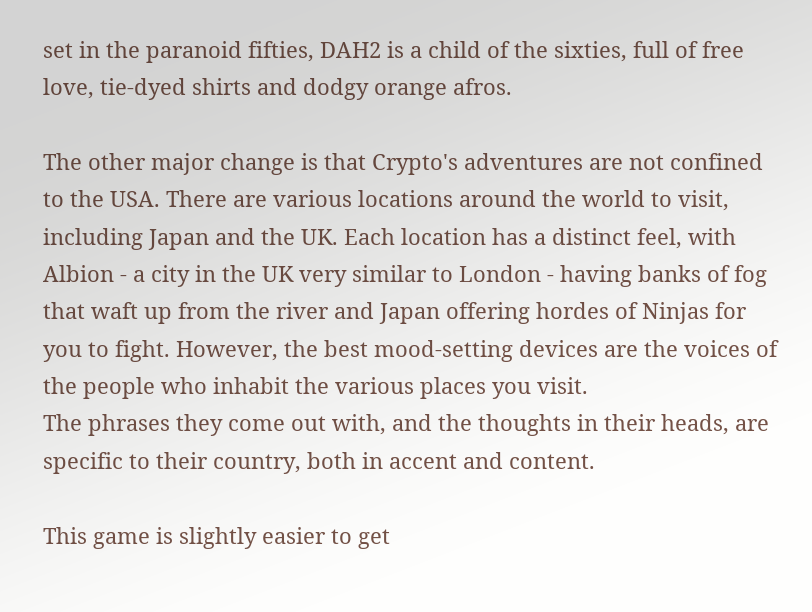set in the paranoid fifties, DAH2 is a child of the sixties, full of free love, tie-dyed shirts and dodgy orange afros.

The other major change is that Crypto's adventures are not confined to the USA. There are various locations around the world to visit, including Japan and the UK. Each location has a distinct feel, with Albion - a city in the UK very similar to London - having banks of fog that waft up from the river and Japan offering hordes of Ninjas for you to fight. However, the best mood-setting devices are the voices of the people who inhabit the various places you visit.
The phrases they come out with, and the thoughts in their heads, are specific to their country, both in accent and content.

This game is slightly easier to get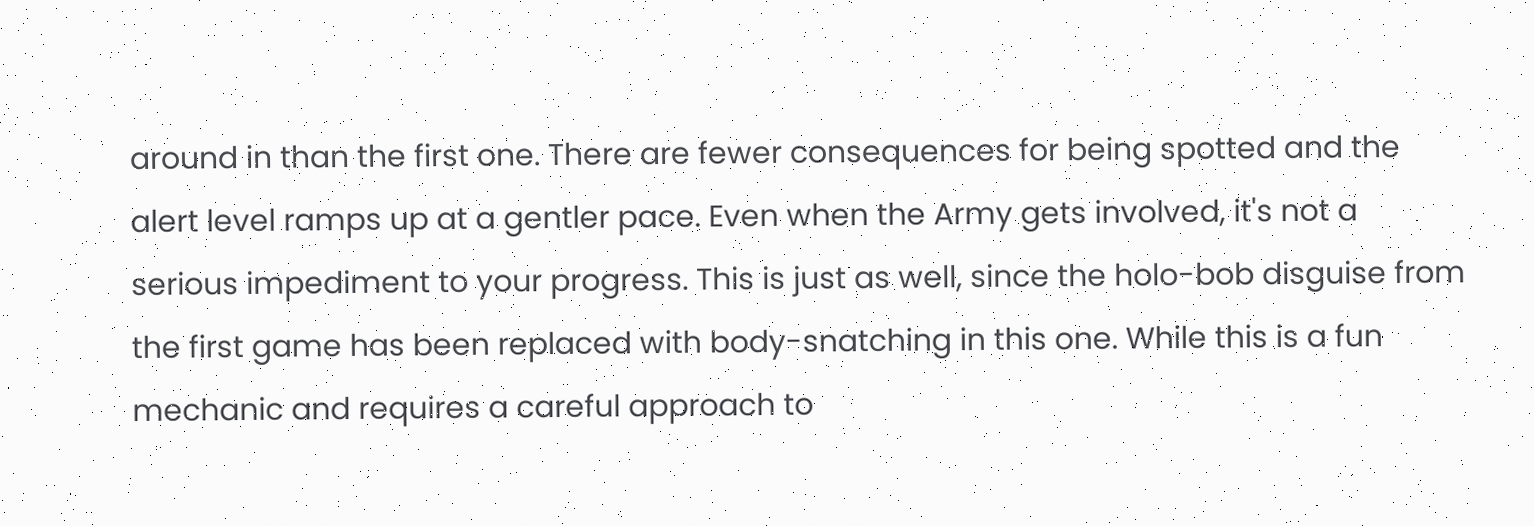around in than the first one. There are fewer consequences for being spotted and the alert level ramps up at a gentler pace. Even when the Army gets involved, it's not a serious impediment to your progress. This is just as well, since the holo-bob disguise from the first game has been replaced with body-snatching in this one. While this is a fun mechanic and requires a careful approach to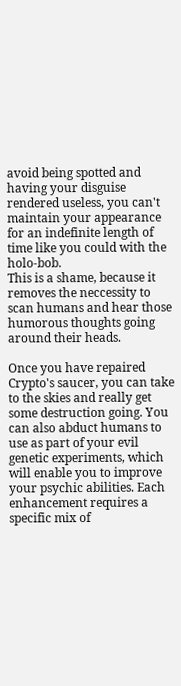avoid being spotted and having your disguise rendered useless, you can't maintain your appearance for an indefinite length of time like you could with the holo-bob.
This is a shame, because it removes the neccessity to scan humans and hear those humorous thoughts going around their heads.

Once you have repaired Crypto's saucer, you can take to the skies and really get some destruction going. You can also abduct humans to use as part of your evil genetic experiments, which will enable you to improve your psychic abilities. Each enhancement requires a specific mix of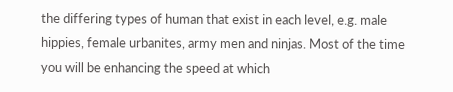the differing types of human that exist in each level, e.g. male hippies, female urbanites, army men and ninjas. Most of the time you will be enhancing the speed at which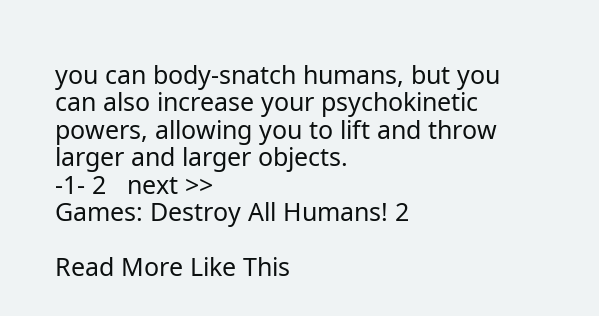you can body-snatch humans, but you can also increase your psychokinetic powers, allowing you to lift and throw larger and larger objects.
-1- 2   next >>
Games: Destroy All Humans! 2

Read More Like This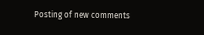Posting of new comments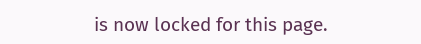is now locked for this page.